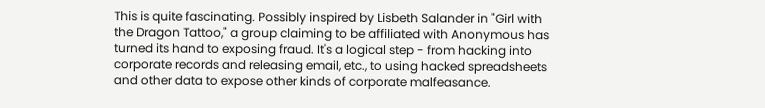This is quite fascinating. Possibly inspired by Lisbeth Salander in "Girl with the Dragon Tattoo," a group claiming to be affiliated with Anonymous has turned its hand to exposing fraud. It's a logical step - from hacking into corporate records and releasing email, etc., to using hacked spreadsheets and other data to expose other kinds of corporate malfeasance.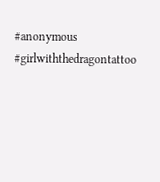#anonymous #girlwiththedragontattoo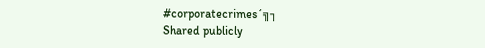#corporatecrimes´╗┐
Shared publicly